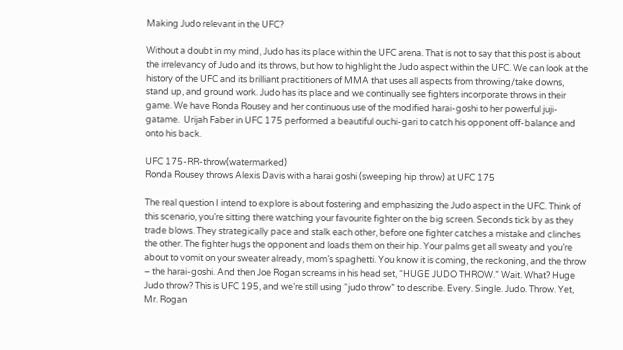Making Judo relevant in the UFC?

Without a doubt in my mind, Judo has its place within the UFC arena. That is not to say that this post is about the irrelevancy of Judo and its throws, but how to highlight the Judo aspect within the UFC. We can look at the history of the UFC and its brilliant practitioners of MMA that uses all aspects from throwing/take downs, stand up, and ground work. Judo has its place and we continually see fighters incorporate throws in their game. We have Ronda Rousey and her continuous use of the modified harai-goshi to her powerful juji-gatame.  Urijah Faber in UFC 175 performed a beautiful ouchi-gari to catch his opponent off-balance and onto his back.

UFC 175-RR-throw(watermarked)
Ronda Rousey throws Alexis Davis with a harai goshi (sweeping hip throw) at UFC 175

The real question I intend to explore is about fostering and emphasizing the Judo aspect in the UFC. Think of this scenario, you’re sitting there watching your favourite fighter on the big screen. Seconds tick by as they trade blows. They strategically pace and stalk each other, before one fighter catches a mistake and clinches the other. The fighter hugs the opponent and loads them on their hip. Your palms get all sweaty and you’re about to vomit on your sweater already, mom’s spaghetti. You know it is coming, the reckoning, and the throw – the harai-goshi. And then Joe Rogan screams in his head set, “HUGE JUDO THROW.” Wait. What? Huge Judo throw? This is UFC 195, and we’re still using “judo throw” to describe. Every. Single. Judo. Throw. Yet, Mr. Rogan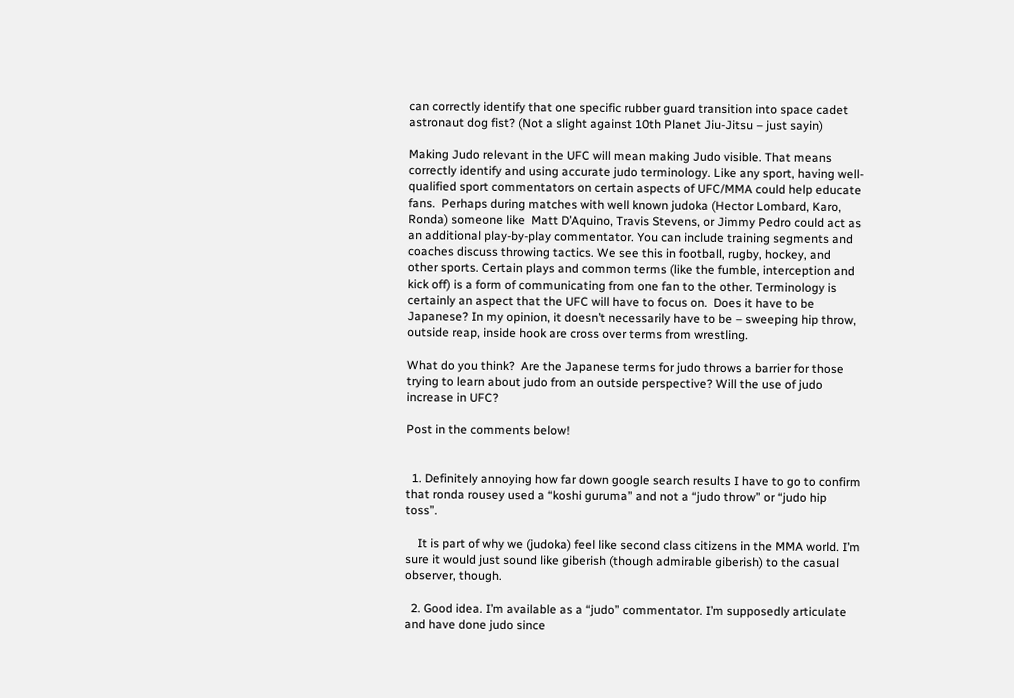can correctly identify that one specific rubber guard transition into space cadet astronaut dog fist? (Not a slight against 10th Planet Jiu-Jitsu – just sayin)

Making Judo relevant in the UFC will mean making Judo visible. That means correctly identify and using accurate judo terminology. Like any sport, having well-qualified sport commentators on certain aspects of UFC/MMA could help educate fans.  Perhaps during matches with well known judoka (Hector Lombard, Karo, Ronda) someone like  Matt D’Aquino, Travis Stevens, or Jimmy Pedro could act as an additional play-by-play commentator. You can include training segments and coaches discuss throwing tactics. We see this in football, rugby, hockey, and other sports. Certain plays and common terms (like the fumble, interception and kick off) is a form of communicating from one fan to the other. Terminology is certainly an aspect that the UFC will have to focus on.  Does it have to be Japanese? In my opinion, it doesn’t necessarily have to be – sweeping hip throw, outside reap, inside hook are cross over terms from wrestling.

What do you think?  Are the Japanese terms for judo throws a barrier for those trying to learn about judo from an outside perspective? Will the use of judo increase in UFC?

Post in the comments below!


  1. Definitely annoying how far down google search results I have to go to confirm that ronda rousey used a “koshi guruma” and not a “judo throw” or “judo hip toss”.

    It is part of why we (judoka) feel like second class citizens in the MMA world. I’m sure it would just sound like giberish (though admirable giberish) to the casual observer, though.

  2. Good idea. I’m available as a “judo” commentator. I’m supposedly articulate and have done judo since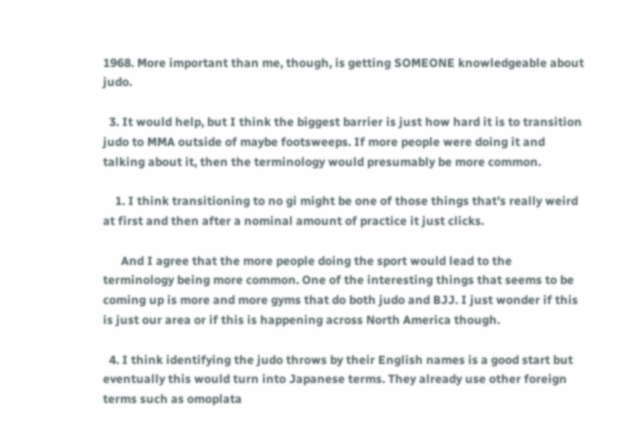1968. More important than me, though, is getting SOMEONE knowledgeable about judo.

  3. It would help, but I think the biggest barrier is just how hard it is to transition judo to MMA outside of maybe footsweeps. If more people were doing it and talking about it, then the terminology would presumably be more common.

    1. I think transitioning to no gi might be one of those things that’s really weird at first and then after a nominal amount of practice it just clicks.

      And I agree that the more people doing the sport would lead to the terminology being more common. One of the interesting things that seems to be coming up is more and more gyms that do both judo and BJJ. I just wonder if this is just our area or if this is happening across North America though.

  4. I think identifying the judo throws by their English names is a good start but eventually this would turn into Japanese terms. They already use other foreign terms such as omoplata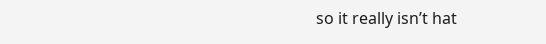so it really isn’t hat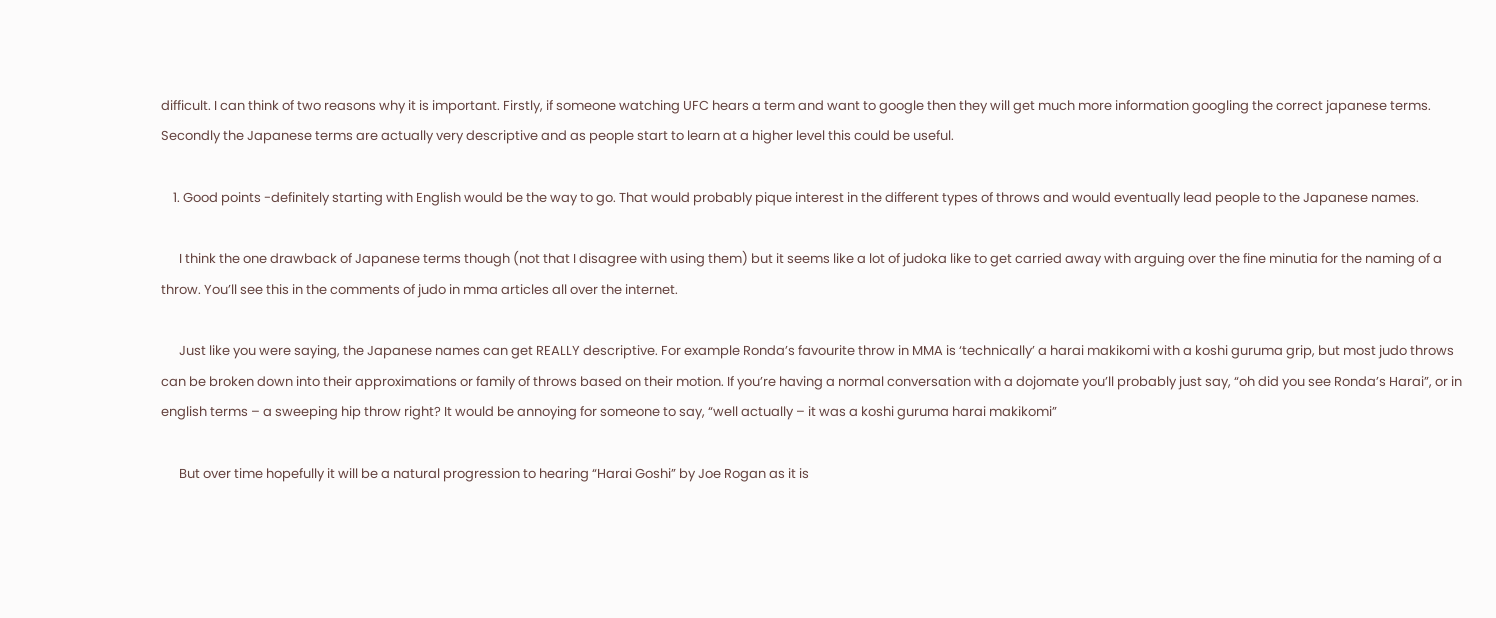difficult. I can think of two reasons why it is important. Firstly, if someone watching UFC hears a term and want to google then they will get much more information googling the correct japanese terms. Secondly the Japanese terms are actually very descriptive and as people start to learn at a higher level this could be useful.

    1. Good points -definitely starting with English would be the way to go. That would probably pique interest in the different types of throws and would eventually lead people to the Japanese names.

      I think the one drawback of Japanese terms though (not that I disagree with using them) but it seems like a lot of judoka like to get carried away with arguing over the fine minutia for the naming of a throw. You’ll see this in the comments of judo in mma articles all over the internet.

      Just like you were saying, the Japanese names can get REALLY descriptive. For example Ronda’s favourite throw in MMA is ‘technically’ a harai makikomi with a koshi guruma grip, but most judo throws can be broken down into their approximations or family of throws based on their motion. If you’re having a normal conversation with a dojomate you’ll probably just say, “oh did you see Ronda’s Harai”, or in english terms – a sweeping hip throw right? It would be annoying for someone to say, “well actually – it was a koshi guruma harai makikomi”

      But over time hopefully it will be a natural progression to hearing “Harai Goshi” by Joe Rogan as it is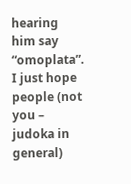hearing him say “omoplata”. I just hope people (not you – judoka in general)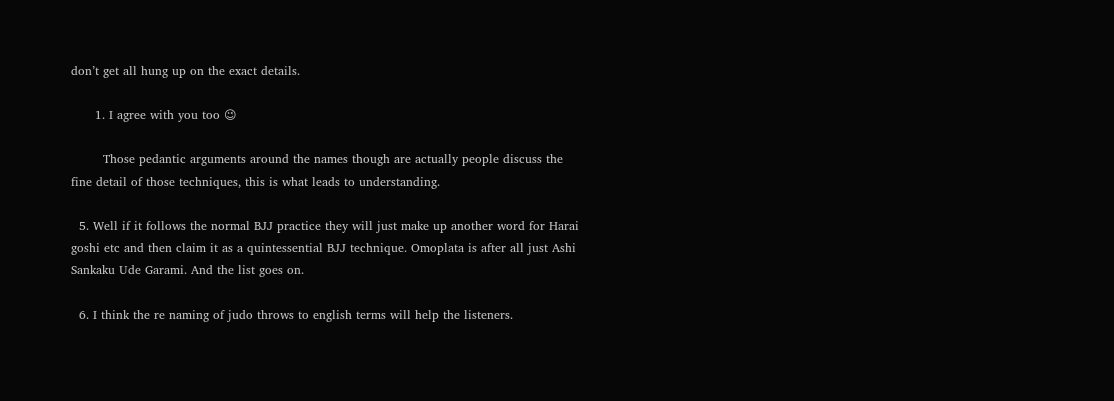don’t get all hung up on the exact details.

      1. I agree with you too 😉

        Those pedantic arguments around the names though are actually people discuss the fine detail of those techniques, this is what leads to understanding.

  5. Well if it follows the normal BJJ practice they will just make up another word for Harai goshi etc and then claim it as a quintessential BJJ technique. Omoplata is after all just Ashi Sankaku Ude Garami. And the list goes on.

  6. I think the re naming of judo throws to english terms will help the listeners.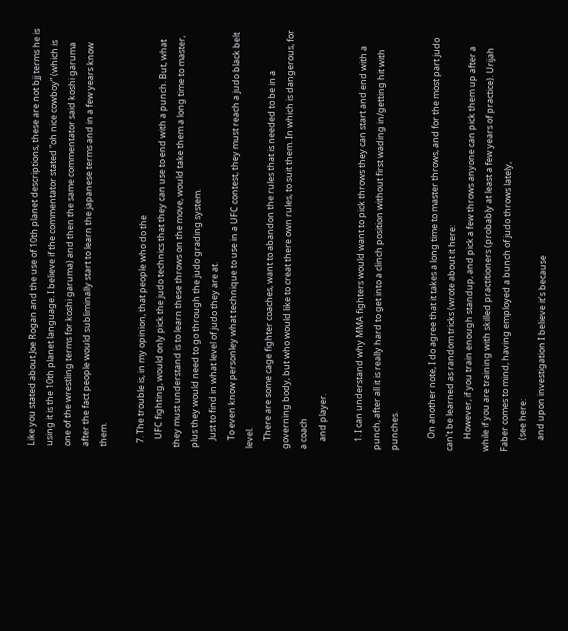Like you stated about Joe Rogan and the use of 10th planet descriptions, these are not bjj terms he is using it is the 10th planet language. I believe if the commentator stated “oh nice cowboy” (which is one of the wrestling terms for koshi garuma) and then the same commentator said koshi garuma after the fact people would subliminally start to learn the japanese terms and in a few years know them.

  7. The trouble is, in my opinion, that people who do the
    UFC fighting, would only pick the judo technics that they can use to end with a punch. But, what they must understand is to learn these throws on the move, would take them a long time to master, plus they would need to go through the judo grading system.
    Just to find in what level of judo they are at.
    To even know personley what technique to use in a UFC contest, they must reach a judo black belt level.
    There are some cage fighter coaches, want to abandon the rules that is needed to be in a governing body, but who would like to creat there own rules, to suit them. In which is dangerous, for a coach
    and player.

    1. I can understand why MMA fighters would want to pick throws they can start and end with a punch, after all it is really hard to get into a clinch position without first wading in/getting hit with punches.

      On another note, I do agree that it takes a long time to master throws, and for the most part judo can’t be learned as random tricks (wrote about it here:
      However, if you train enough standup, and pick a few throws anyone can pick them up after a while if you are training with skilled practitioners (probably at least a few years of practice). Urijah Faber comes to mind, having employed a bunch of judo throws lately,
      (see here:
      and upon investigation I believe it’s because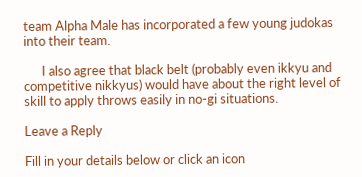team Alpha Male has incorporated a few young judokas into their team.

      I also agree that black belt (probably even ikkyu and competitive nikkyus) would have about the right level of skill to apply throws easily in no-gi situations.

Leave a Reply

Fill in your details below or click an icon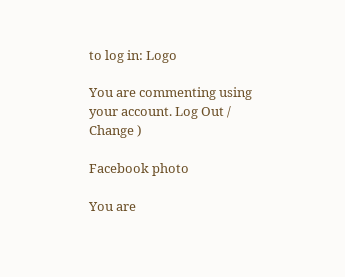to log in: Logo

You are commenting using your account. Log Out /  Change )

Facebook photo

You are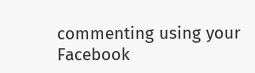commenting using your Facebook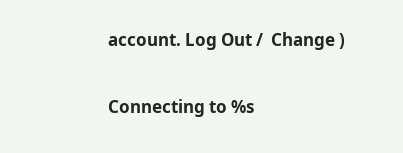account. Log Out /  Change )

Connecting to %s